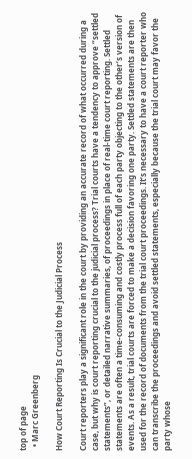top of page
  • Marc Greenberg

How Court Reporting Is Crucial to the Judicial Process

Court reporters play a significant role in the court by providing an accurate record of what occurred during a case, but why is court reporting crucial to the judicial process? Trial courts have a tendency to approve “settled statements”, or detailed narrative summaries, of proceedings in place of real-time court reporting. Settled statements are often a time-consuming and costly process full of each party objecting to the other’s version of events. As a result, trial courts are forced to make a decision favoring one party. Settled statements are then used for the record of documents from the trial court proceedings. It’s necessary to have a court reporter who can transcribe the proceedings and avoid settled statements, especially because the trial court may favor the party whose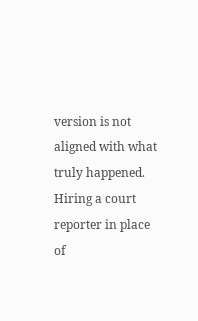version is not aligned with what truly happened. Hiring a court reporter in place of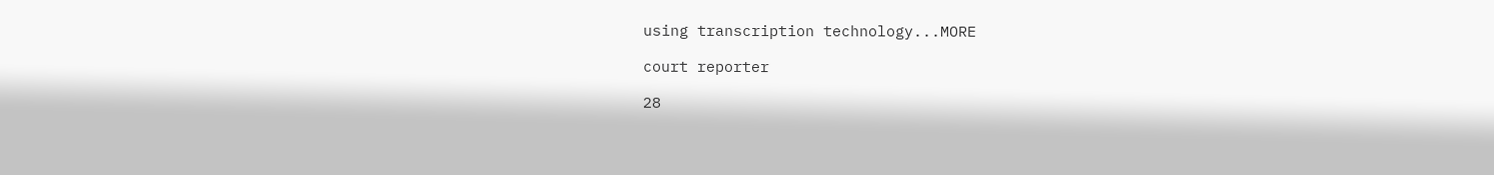using transcription technology...MORE

court reporter

28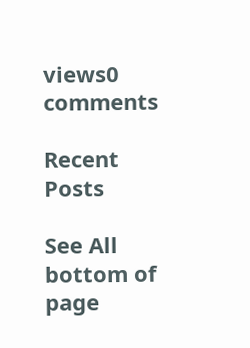views0 comments

Recent Posts

See All
bottom of page